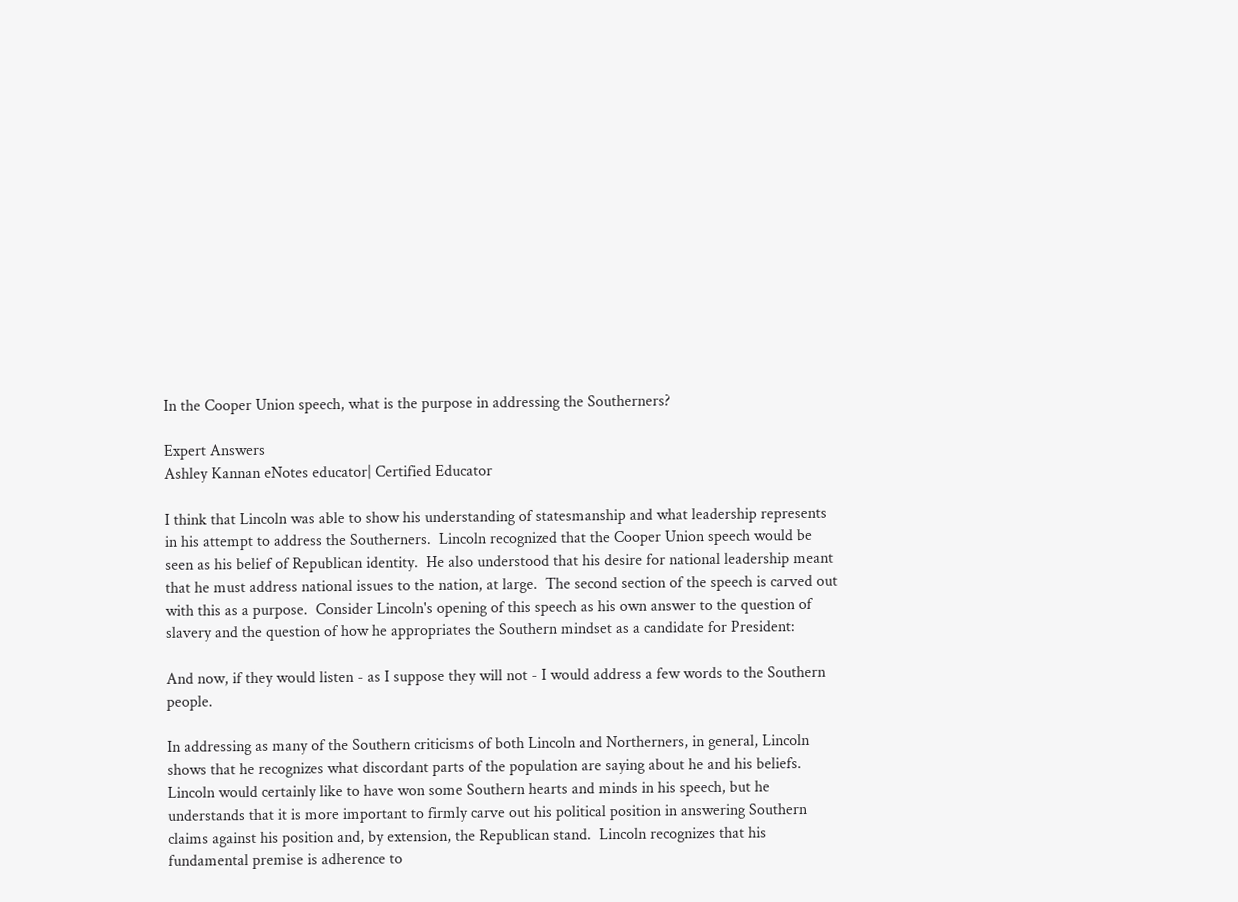In the Cooper Union speech, what is the purpose in addressing the Southerners?

Expert Answers
Ashley Kannan eNotes educator| Certified Educator

I think that Lincoln was able to show his understanding of statesmanship and what leadership represents in his attempt to address the Southerners.  Lincoln recognized that the Cooper Union speech would be seen as his belief of Republican identity.  He also understood that his desire for national leadership meant that he must address national issues to the nation, at large.  The second section of the speech is carved out with this as a purpose.  Consider Lincoln's opening of this speech as his own answer to the question of slavery and the question of how he appropriates the Southern mindset as a candidate for President:

And now, if they would listen - as I suppose they will not - I would address a few words to the Southern people.

In addressing as many of the Southern criticisms of both Lincoln and Northerners, in general, Lincoln shows that he recognizes what discordant parts of the population are saying about he and his beliefs.  Lincoln would certainly like to have won some Southern hearts and minds in his speech, but he understands that it is more important to firmly carve out his political position in answering Southern claims against his position and, by extension, the Republican stand.  Lincoln recognizes that his fundamental premise is adherence to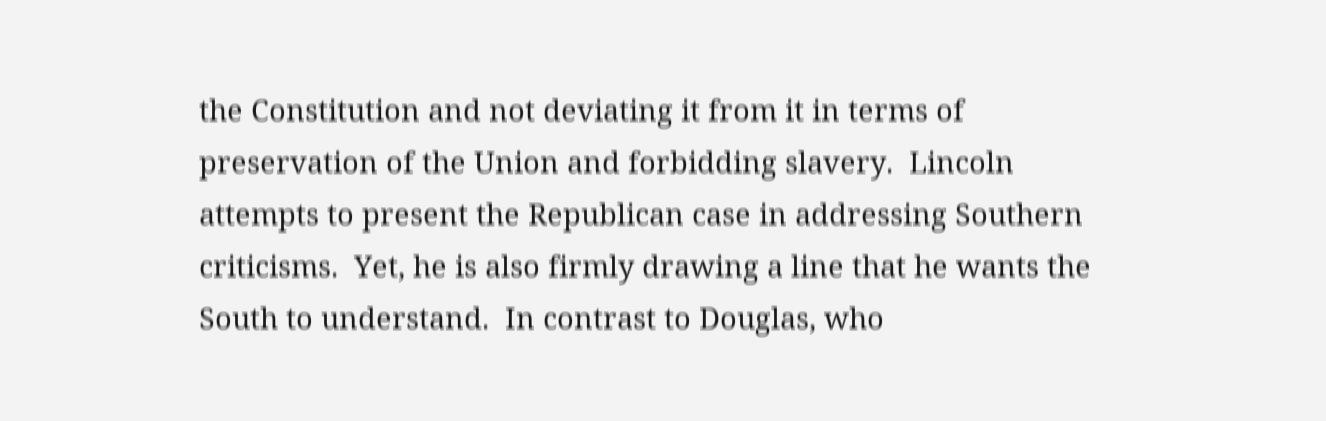the Constitution and not deviating it from it in terms of preservation of the Union and forbidding slavery.  Lincoln attempts to present the Republican case in addressing Southern criticisms.  Yet, he is also firmly drawing a line that he wants the South to understand.  In contrast to Douglas, who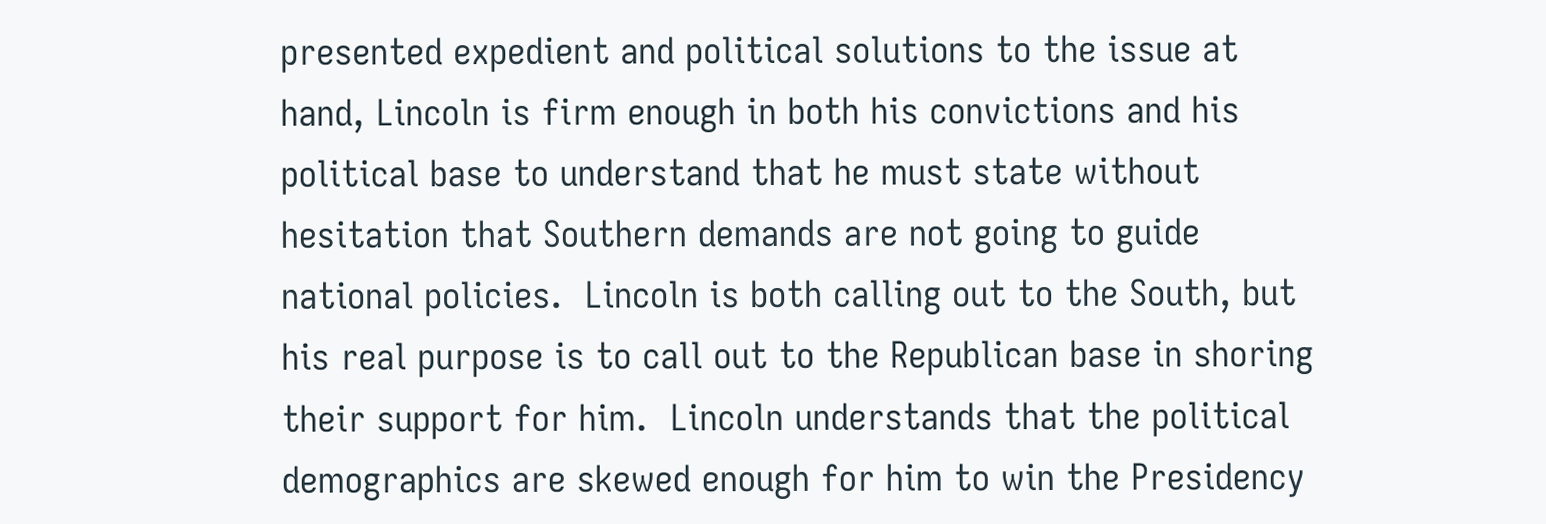presented expedient and political solutions to the issue at hand, Lincoln is firm enough in both his convictions and his political base to understand that he must state without hesitation that Southern demands are not going to guide national policies.  Lincoln is both calling out to the South, but his real purpose is to call out to the Republican base in shoring their support for him.  Lincoln understands that the political demographics are skewed enough for him to win the Presidency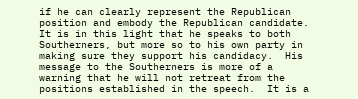if he can clearly represent the Republican position and embody the Republican candidate.  It is in this light that he speaks to both Southerners, but more so to his own party in making sure they support his candidacy.  His message to the Southerners is more of a warning that he will not retreat from the positions established in the speech.  It is a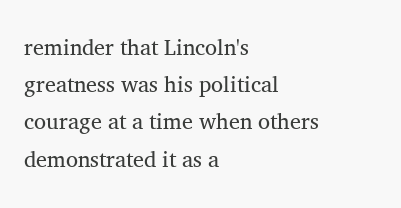reminder that Lincoln's greatness was his political courage at a time when others demonstrated it as a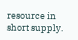resource in short supply.